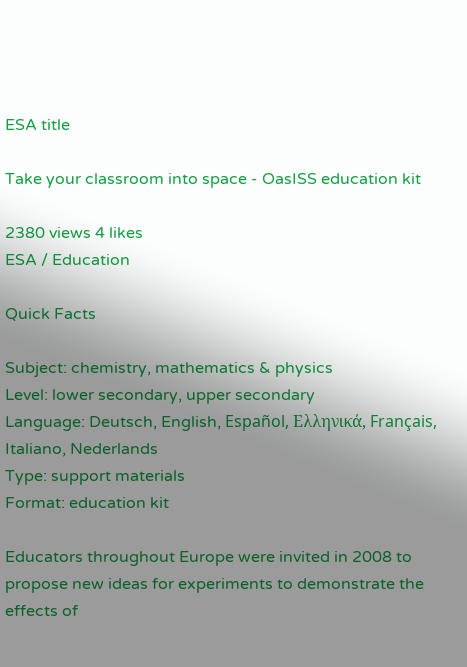ESA title

Take your classroom into space - OasISS education kit

2380 views 4 likes
ESA / Education

Quick Facts

Subject: chemistry, mathematics & physics
Level: lower secondary, upper secondary
Language: Deutsch, English, Español, Ελληνικά, Français, Italiano, Nederlands
Type: support materials
Format: education kit

Educators throughout Europe were invited in 2008 to propose new ideas for experiments to demonstrate the effects of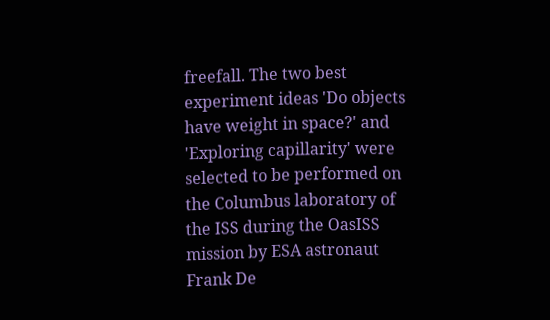freefall. The two best experiment ideas 'Do objects have weight in space?' and 'Exploring capillarity' were selected to be performed on the Columbus laboratory of the ISS during the OasISS mission by ESA astronaut Frank De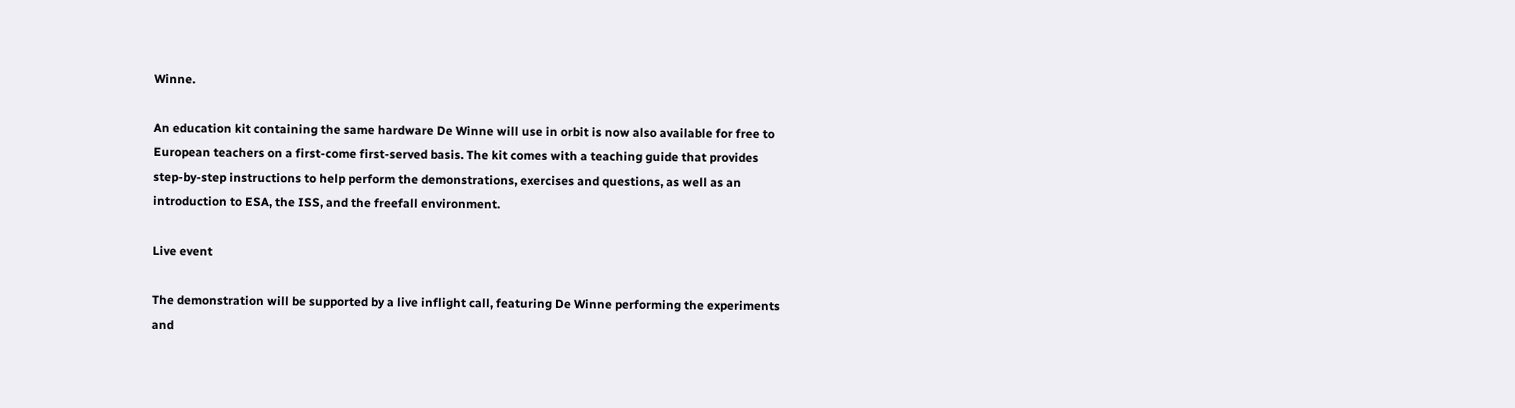Winne.

An education kit containing the same hardware De Winne will use in orbit is now also available for free to European teachers on a first-come first-served basis. The kit comes with a teaching guide that provides step-by-step instructions to help perform the demonstrations, exercises and questions, as well as an introduction to ESA, the ISS, and the freefall environment.

Live event

The demonstration will be supported by a live inflight call, featuring De Winne performing the experiments and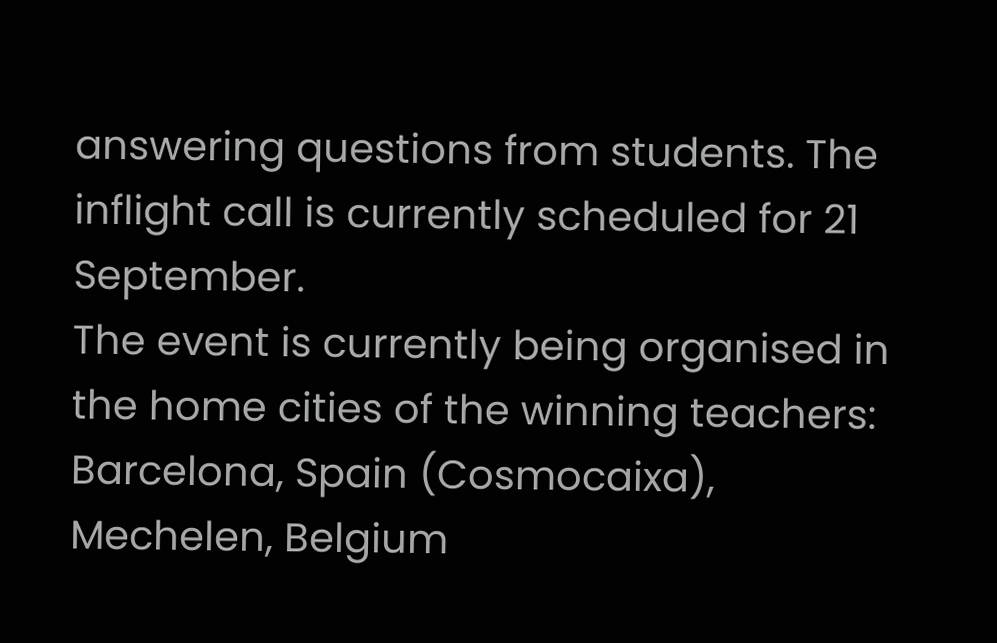answering questions from students. The inflight call is currently scheduled for 21 September.
The event is currently being organised in the home cities of the winning teachers: Barcelona, Spain (Cosmocaixa), Mechelen, Belgium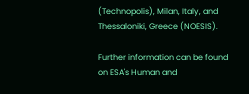(Technopolis), Milan, Italy, and Thessaloniki, Greece (NOESIS).

Further information can be found on ESA's Human and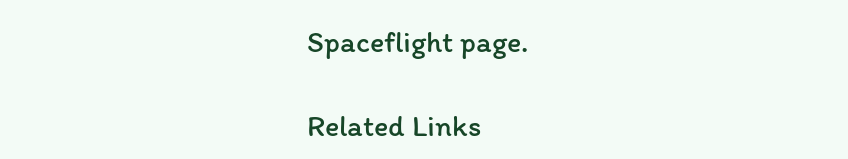Spaceflight page.

Related Links